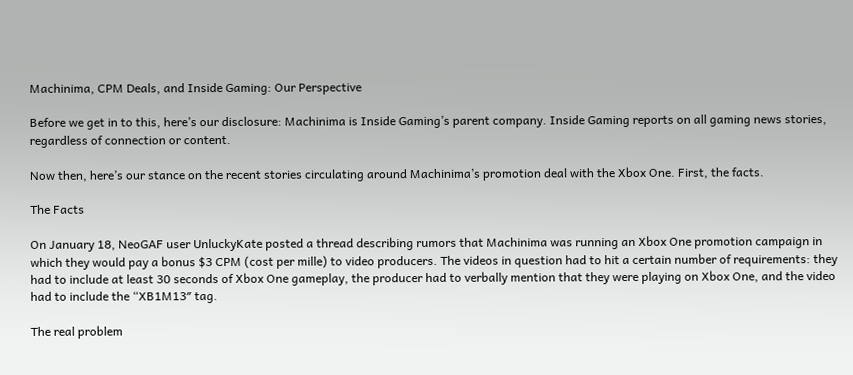Machinima, CPM Deals, and Inside Gaming: Our Perspective

Before we get in to this, here’s our disclosure: Machinima is Inside Gaming’s parent company. Inside Gaming reports on all gaming news stories, regardless of connection or content.

Now then, here’s our stance on the recent stories circulating around Machinima’s promotion deal with the Xbox One. First, the facts.

The Facts

On January 18, NeoGAF user UnluckyKate posted a thread describing rumors that Machinima was running an Xbox One promotion campaign in which they would pay a bonus $3 CPM (cost per mille) to video producers. The videos in question had to hit a certain number of requirements: they had to include at least 30 seconds of Xbox One gameplay, the producer had to verbally mention that they were playing on Xbox One, and the video had to include the “XB1M13″ tag.

The real problem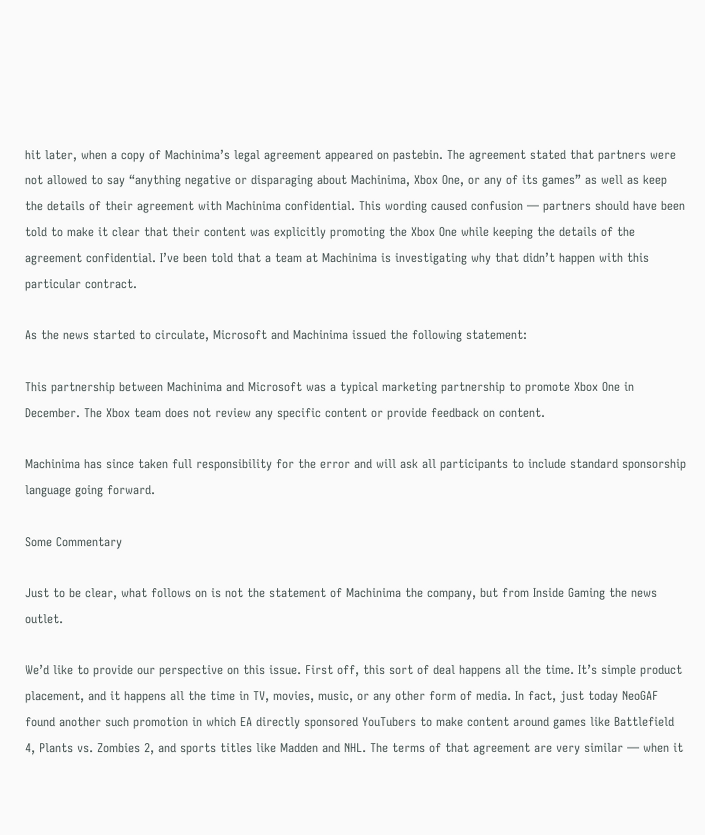hit later, when a copy of Machinima’s legal agreement appeared on pastebin. The agreement stated that partners were not allowed to say “anything negative or disparaging about Machinima, Xbox One, or any of its games” as well as keep the details of their agreement with Machinima confidential. This wording caused confusion — partners should have been told to make it clear that their content was explicitly promoting the Xbox One while keeping the details of the agreement confidential. I’ve been told that a team at Machinima is investigating why that didn’t happen with this particular contract.

As the news started to circulate, Microsoft and Machinima issued the following statement:

This partnership between Machinima and Microsoft was a typical marketing partnership to promote Xbox One in December. The Xbox team does not review any specific content or provide feedback on content.

Machinima has since taken full responsibility for the error and will ask all participants to include standard sponsorship language going forward.

Some Commentary

Just to be clear, what follows on is not the statement of Machinima the company, but from Inside Gaming the news outlet.

We’d like to provide our perspective on this issue. First off, this sort of deal happens all the time. It’s simple product placement, and it happens all the time in TV, movies, music, or any other form of media. In fact, just today NeoGAF found another such promotion in which EA directly sponsored YouTubers to make content around games like Battlefield 4, Plants vs. Zombies 2, and sports titles like Madden and NHL. The terms of that agreement are very similar — when it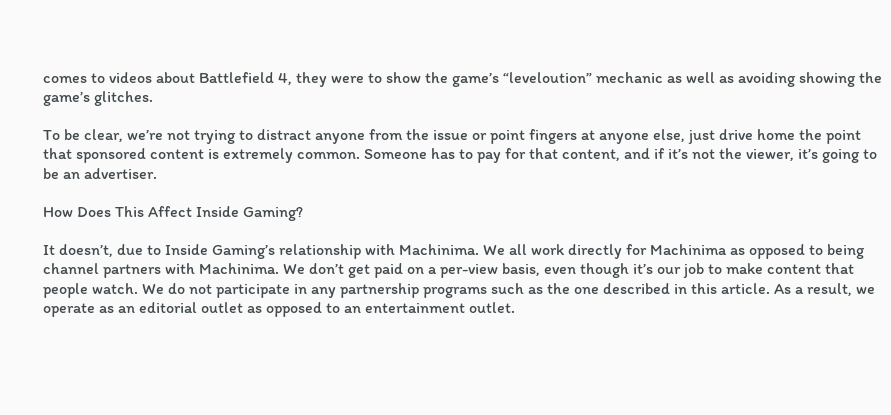comes to videos about Battlefield 4, they were to show the game’s “leveloution” mechanic as well as avoiding showing the game’s glitches.

To be clear, we’re not trying to distract anyone from the issue or point fingers at anyone else, just drive home the point that sponsored content is extremely common. Someone has to pay for that content, and if it’s not the viewer, it’s going to be an advertiser.

How Does This Affect Inside Gaming?

It doesn’t, due to Inside Gaming’s relationship with Machinima. We all work directly for Machinima as opposed to being channel partners with Machinima. We don’t get paid on a per-view basis, even though it’s our job to make content that people watch. We do not participate in any partnership programs such as the one described in this article. As a result, we operate as an editorial outlet as opposed to an entertainment outlet.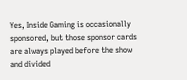Yes, Inside Gaming is occasionally sponsored, but those sponsor cards are always played before the show and divided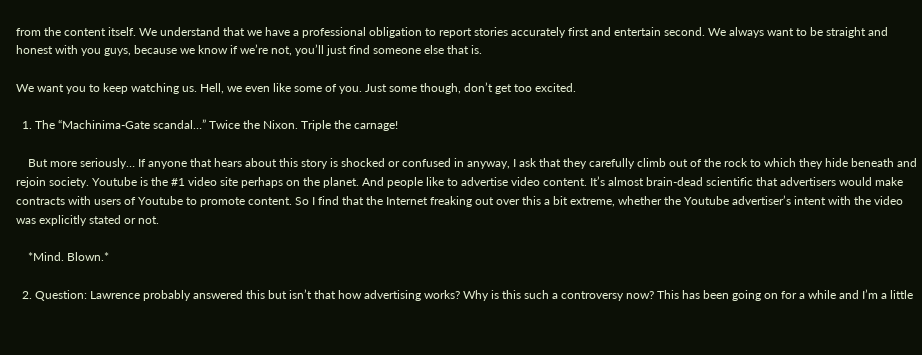from the content itself. We understand that we have a professional obligation to report stories accurately first and entertain second. We always want to be straight and honest with you guys, because we know if we’re not, you’ll just find someone else that is.

We want you to keep watching us. Hell, we even like some of you. Just some though, don’t get too excited.

  1. The “Machinima-Gate scandal…” Twice the Nixon. Triple the carnage!

    But more seriously… If anyone that hears about this story is shocked or confused in anyway, I ask that they carefully climb out of the rock to which they hide beneath and rejoin society. Youtube is the #1 video site perhaps on the planet. And people like to advertise video content. It’s almost brain-dead scientific that advertisers would make contracts with users of Youtube to promote content. So I find that the Internet freaking out over this a bit extreme, whether the Youtube advertiser’s intent with the video was explicitly stated or not.

    *Mind. Blown.*

  2. Question: Lawrence probably answered this but isn’t that how advertising works? Why is this such a controversy now? This has been going on for a while and I’m a little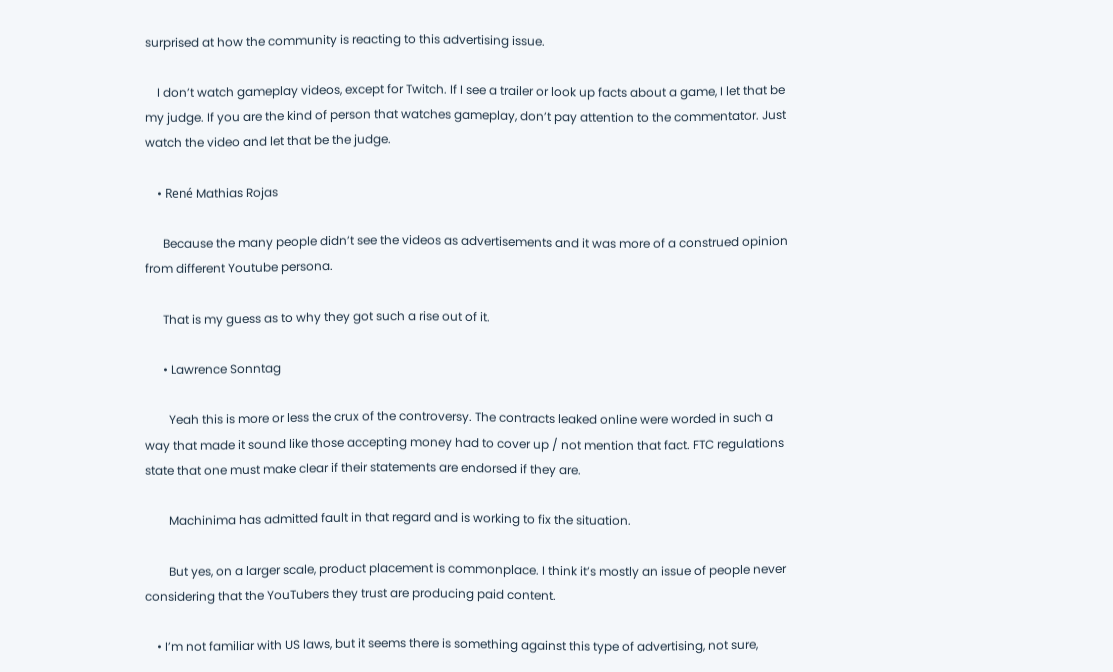surprised at how the community is reacting to this advertising issue.

    I don’t watch gameplay videos, except for Twitch. If I see a trailer or look up facts about a game, I let that be my judge. If you are the kind of person that watches gameplay, don’t pay attention to the commentator. Just watch the video and let that be the judge.

    • René Mathias Rojas

      Because the many people didn’t see the videos as advertisements and it was more of a construed opinion from different Youtube persona.

      That is my guess as to why they got such a rise out of it.

      • Lawrence Sonntag

        Yeah this is more or less the crux of the controversy. The contracts leaked online were worded in such a way that made it sound like those accepting money had to cover up / not mention that fact. FTC regulations state that one must make clear if their statements are endorsed if they are.

        Machinima has admitted fault in that regard and is working to fix the situation.

        But yes, on a larger scale, product placement is commonplace. I think it’s mostly an issue of people never considering that the YouTubers they trust are producing paid content.

    • I’m not familiar with US laws, but it seems there is something against this type of advertising, not sure,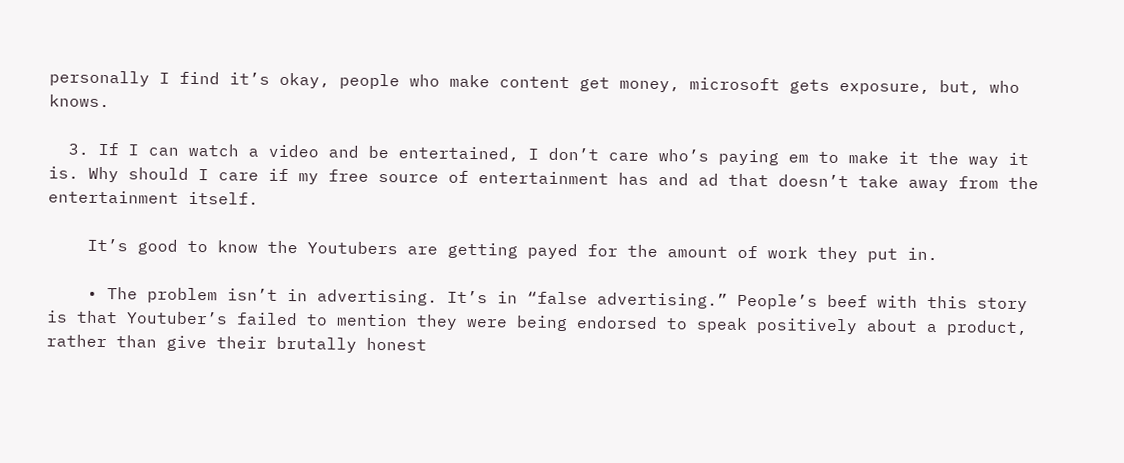personally I find it’s okay, people who make content get money, microsoft gets exposure, but, who knows.

  3. If I can watch a video and be entertained, I don’t care who’s paying em to make it the way it is. Why should I care if my free source of entertainment has and ad that doesn’t take away from the entertainment itself.

    It’s good to know the Youtubers are getting payed for the amount of work they put in.

    • The problem isn’t in advertising. It’s in “false advertising.” People’s beef with this story is that Youtuber’s failed to mention they were being endorsed to speak positively about a product, rather than give their brutally honest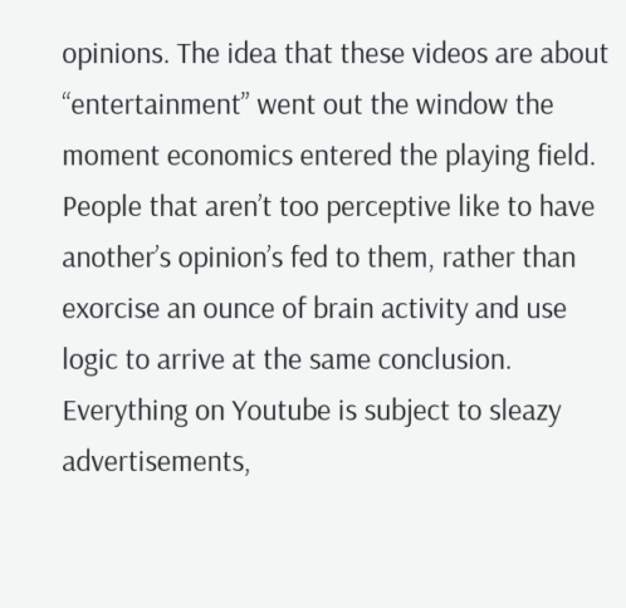opinions. The idea that these videos are about “entertainment” went out the window the moment economics entered the playing field. People that aren’t too perceptive like to have another’s opinion’s fed to them, rather than exorcise an ounce of brain activity and use logic to arrive at the same conclusion. Everything on Youtube is subject to sleazy advertisements,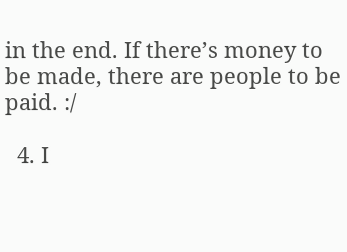in the end. If there’s money to be made, there are people to be paid. :/

  4. I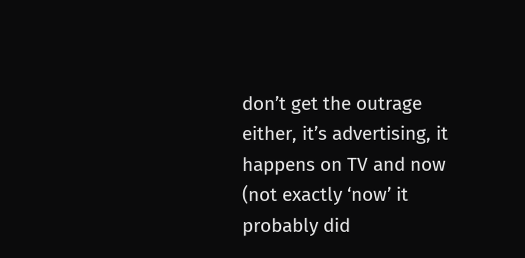don’t get the outrage either, it’s advertising, it happens on TV and now (not exactly ‘now’ it probably did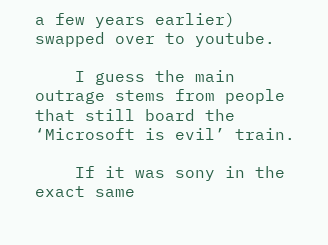a few years earlier) swapped over to youtube.

    I guess the main outrage stems from people that still board the ‘Microsoft is evil’ train.

    If it was sony in the exact same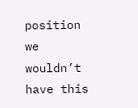position we wouldn’t have this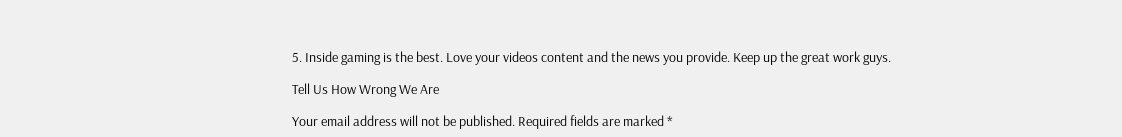5. Inside gaming is the best. Love your videos content and the news you provide. Keep up the great work guys.

Tell Us How Wrong We Are

Your email address will not be published. Required fields are marked *